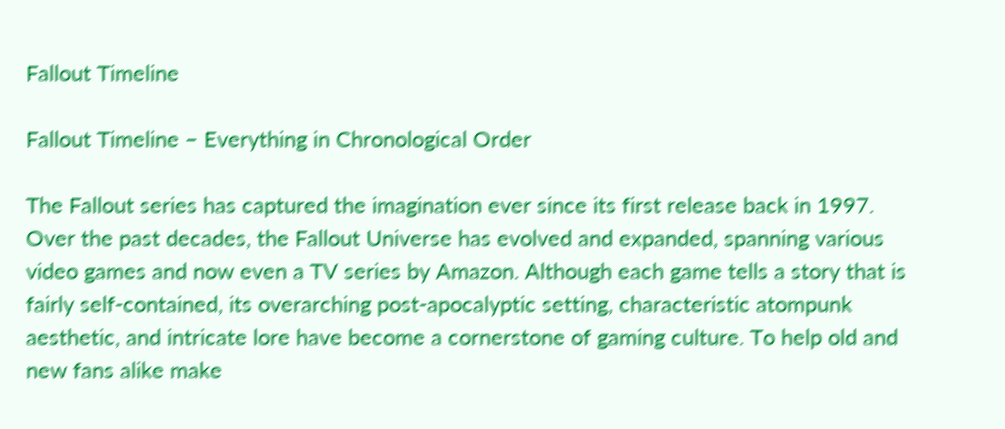Fallout Timeline

Fallout Timeline – Everything in Chronological Order

The Fallout series has captured the imagination ever since its first release back in 1997. Over the past decades, the Fallout Universe has evolved and expanded, spanning various video games and now even a TV series by Amazon. Although each game tells a story that is fairly self-contained, its overarching post-apocalyptic setting, characteristic atompunk aesthetic, and intricate lore have become a cornerstone of gaming culture. To help old and new fans alike make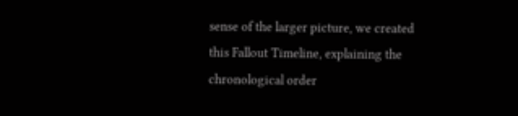sense of the larger picture, we created this Fallout Timeline, explaining the chronological order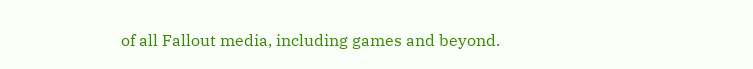of all Fallout media, including games and beyond.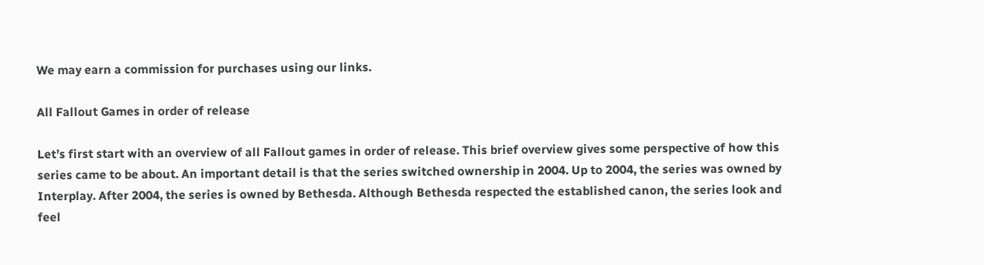We may earn a commission for purchases using our links.

All Fallout Games in order of release

Let’s first start with an overview of all Fallout games in order of release. This brief overview gives some perspective of how this series came to be about. An important detail is that the series switched ownership in 2004. Up to 2004, the series was owned by Interplay. After 2004, the series is owned by Bethesda. Although Bethesda respected the established canon, the series look and feel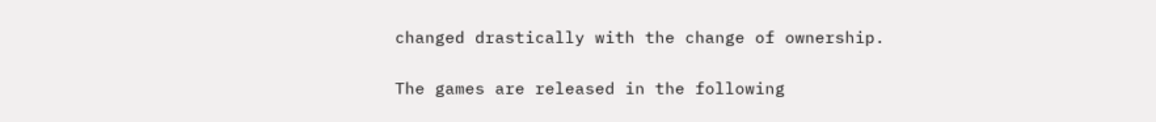changed drastically with the change of ownership.

The games are released in the following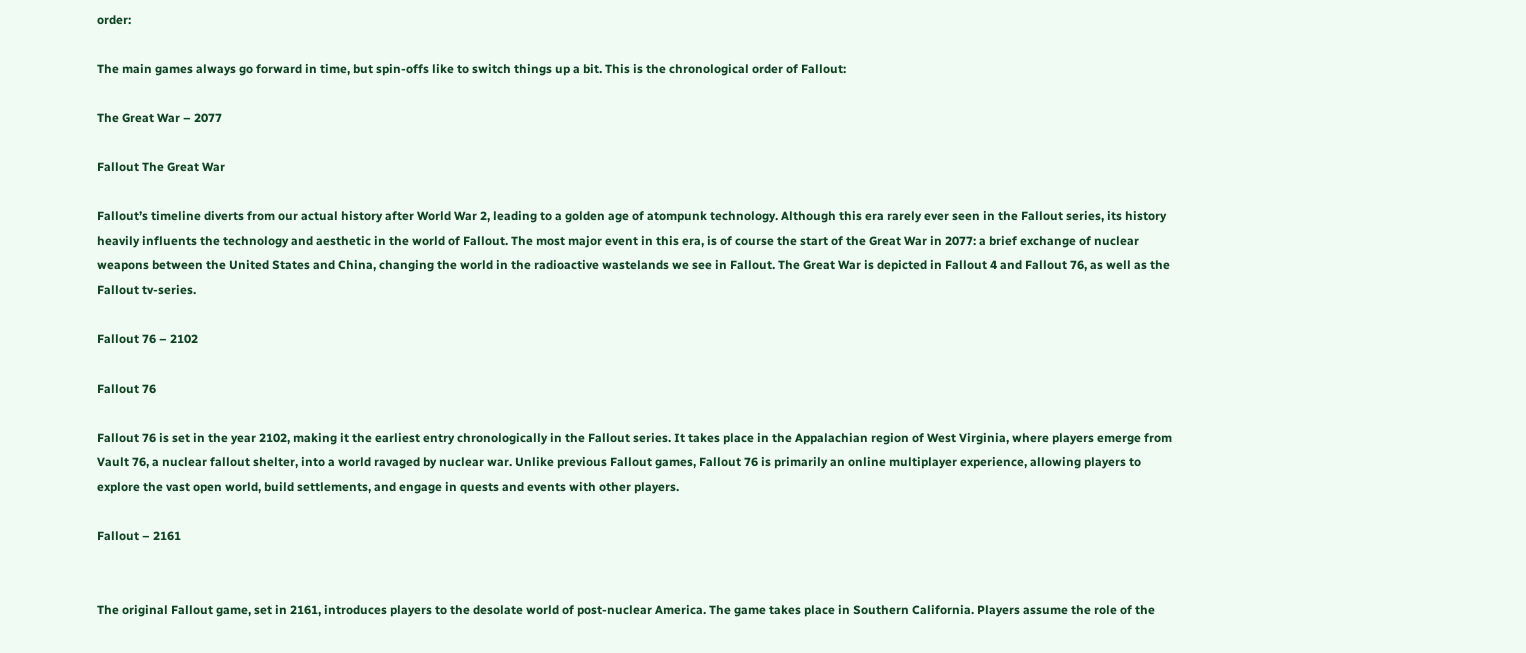order:

The main games always go forward in time, but spin-offs like to switch things up a bit. This is the chronological order of Fallout:

The Great War – 2077

Fallout The Great War

Fallout’s timeline diverts from our actual history after World War 2, leading to a golden age of atompunk technology. Although this era rarely ever seen in the Fallout series, its history heavily influents the technology and aesthetic in the world of Fallout. The most major event in this era, is of course the start of the Great War in 2077: a brief exchange of nuclear weapons between the United States and China, changing the world in the radioactive wastelands we see in Fallout. The Great War is depicted in Fallout 4 and Fallout 76, as well as the Fallout tv-series.

Fallout 76 – 2102

Fallout 76

Fallout 76 is set in the year 2102, making it the earliest entry chronologically in the Fallout series. It takes place in the Appalachian region of West Virginia, where players emerge from Vault 76, a nuclear fallout shelter, into a world ravaged by nuclear war. Unlike previous Fallout games, Fallout 76 is primarily an online multiplayer experience, allowing players to explore the vast open world, build settlements, and engage in quests and events with other players.

Fallout – 2161


The original Fallout game, set in 2161, introduces players to the desolate world of post-nuclear America. The game takes place in Southern California. Players assume the role of the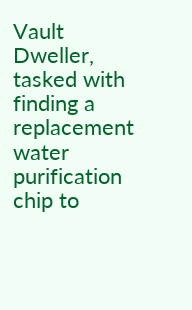Vault Dweller, tasked with finding a replacement water purification chip to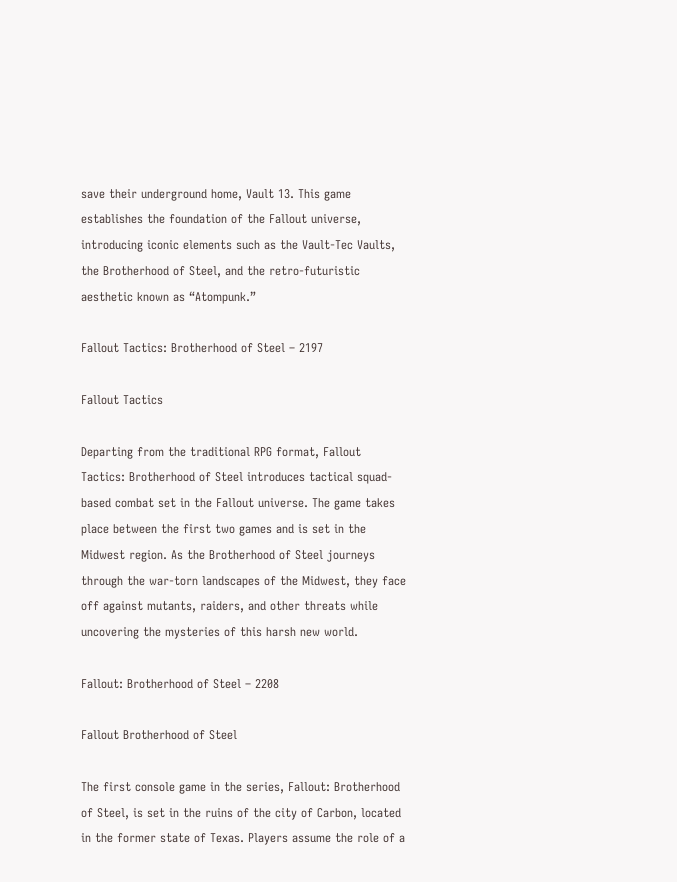save their underground home, Vault 13. This game establishes the foundation of the Fallout universe, introducing iconic elements such as the Vault-Tec Vaults, the Brotherhood of Steel, and the retro-futuristic aesthetic known as “Atompunk.”

Fallout Tactics: Brotherhood of Steel – 2197

Fallout Tactics

Departing from the traditional RPG format, Fallout Tactics: Brotherhood of Steel introduces tactical squad-based combat set in the Fallout universe. The game takes place between the first two games and is set in the Midwest region. As the Brotherhood of Steel journeys through the war-torn landscapes of the Midwest, they face off against mutants, raiders, and other threats while uncovering the mysteries of this harsh new world.

Fallout: Brotherhood of Steel – 2208

Fallout Brotherhood of Steel

The first console game in the series, Fallout: Brotherhood of Steel, is set in the ruins of the city of Carbon, located in the former state of Texas. Players assume the role of a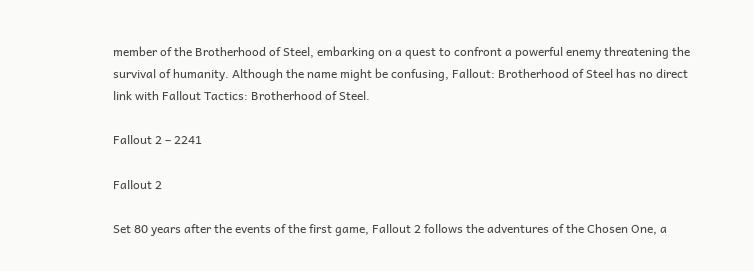member of the Brotherhood of Steel, embarking on a quest to confront a powerful enemy threatening the survival of humanity. Although the name might be confusing, Fallout: Brotherhood of Steel has no direct link with Fallout Tactics: Brotherhood of Steel.

Fallout 2 – 2241

Fallout 2

Set 80 years after the events of the first game, Fallout 2 follows the adventures of the Chosen One, a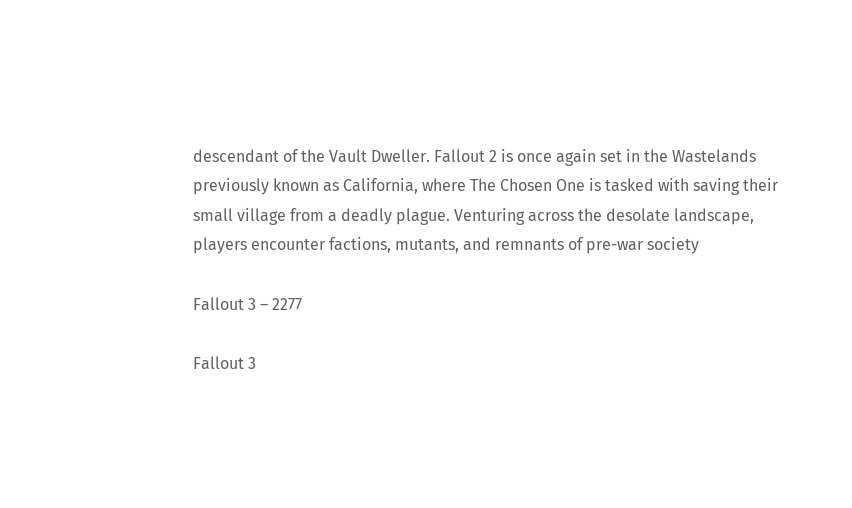descendant of the Vault Dweller. Fallout 2 is once again set in the Wastelands previously known as California, where The Chosen One is tasked with saving their small village from a deadly plague. Venturing across the desolate landscape, players encounter factions, mutants, and remnants of pre-war society

Fallout 3 – 2277

Fallout 3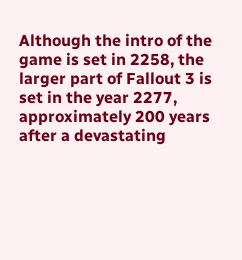Although the intro of the game is set in 2258, the larger part of Fallout 3 is set in the year 2277, approximately 200 years after a devastating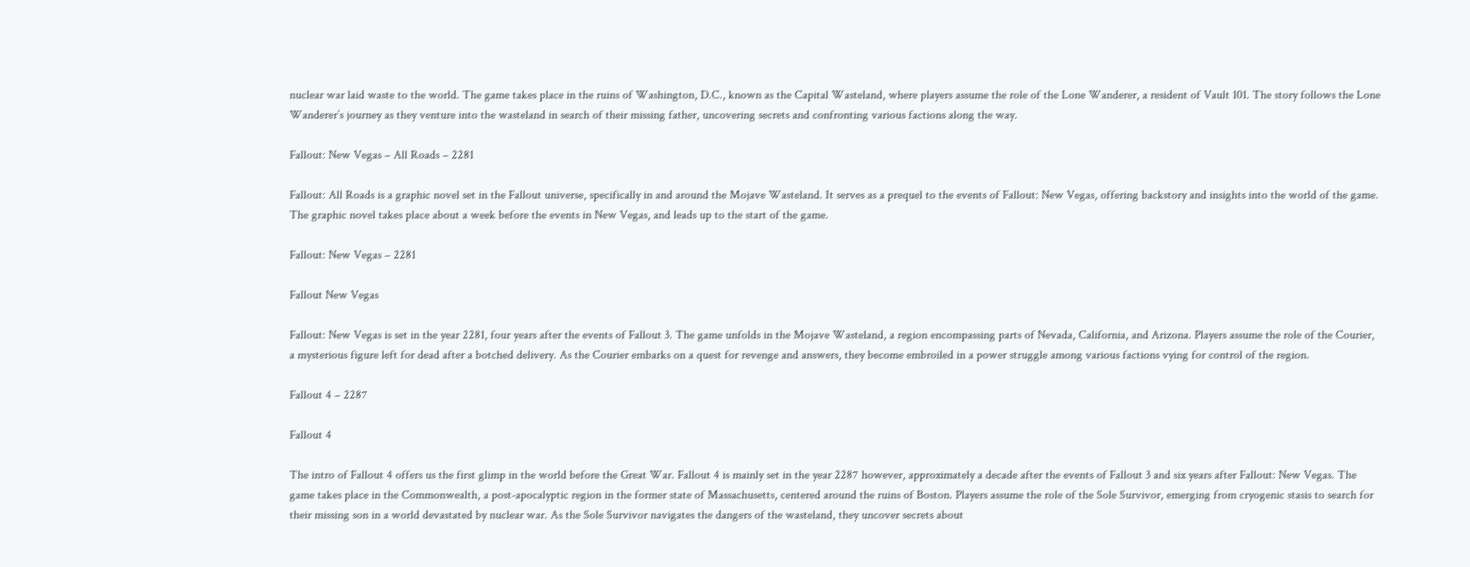nuclear war laid waste to the world. The game takes place in the ruins of Washington, D.C., known as the Capital Wasteland, where players assume the role of the Lone Wanderer, a resident of Vault 101. The story follows the Lone Wanderer’s journey as they venture into the wasteland in search of their missing father, uncovering secrets and confronting various factions along the way.

Fallout: New Vegas – All Roads – 2281

Fallout: All Roads is a graphic novel set in the Fallout universe, specifically in and around the Mojave Wasteland. It serves as a prequel to the events of Fallout: New Vegas, offering backstory and insights into the world of the game. The graphic novel takes place about a week before the events in New Vegas, and leads up to the start of the game.

Fallout: New Vegas – 2281

Fallout New Vegas

Fallout: New Vegas is set in the year 2281, four years after the events of Fallout 3. The game unfolds in the Mojave Wasteland, a region encompassing parts of Nevada, California, and Arizona. Players assume the role of the Courier, a mysterious figure left for dead after a botched delivery. As the Courier embarks on a quest for revenge and answers, they become embroiled in a power struggle among various factions vying for control of the region.

Fallout 4 – 2287

Fallout 4

The intro of Fallout 4 offers us the first glimp in the world before the Great War. Fallout 4 is mainly set in the year 2287 however, approximately a decade after the events of Fallout 3 and six years after Fallout: New Vegas. The game takes place in the Commonwealth, a post-apocalyptic region in the former state of Massachusetts, centered around the ruins of Boston. Players assume the role of the Sole Survivor, emerging from cryogenic stasis to search for their missing son in a world devastated by nuclear war. As the Sole Survivor navigates the dangers of the wasteland, they uncover secrets about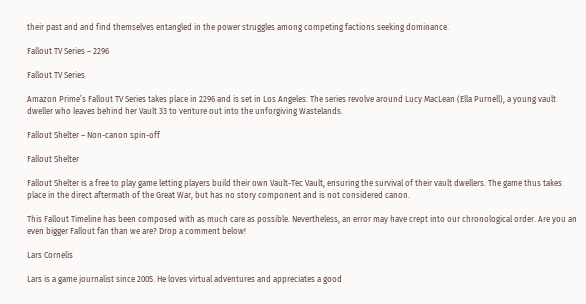their past and and find themselves entangled in the power struggles among competing factions seeking dominance.

Fallout TV Series – 2296

Fallout TV Series

Amazon Prime’s Fallout TV Series takes place in 2296 and is set in Los Angeles. The series revolve around Lucy MacLean (Ella Purnell), a young vault dweller who leaves behind her Vault 33 to venture out into the unforgiving Wastelands.

Fallout Shelter – Non-canon spin-off

Fallout Shelter

Fallout Shelter is a free to play game letting players build their own Vault-Tec Vault, ensuring the survival of their vault dwellers. The game thus takes place in the direct aftermath of the Great War, but has no story component and is not considered canon.

This Fallout Timeline has been composed with as much care as possible. Nevertheless, an error may have crept into our chronological order. Are you an even bigger Fallout fan than we are? Drop a comment below!

Lars Cornelis

Lars is a game journalist since 2005. He loves virtual adventures and appreciates a good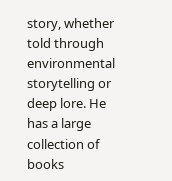story, whether told through environmental storytelling or deep lore. He has a large collection of books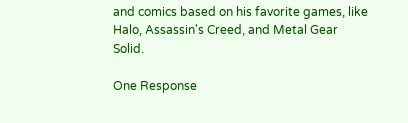and comics based on his favorite games, like Halo, Assassin's Creed, and Metal Gear Solid.

One Response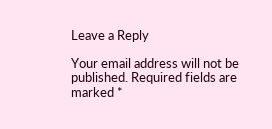Leave a Reply

Your email address will not be published. Required fields are marked *